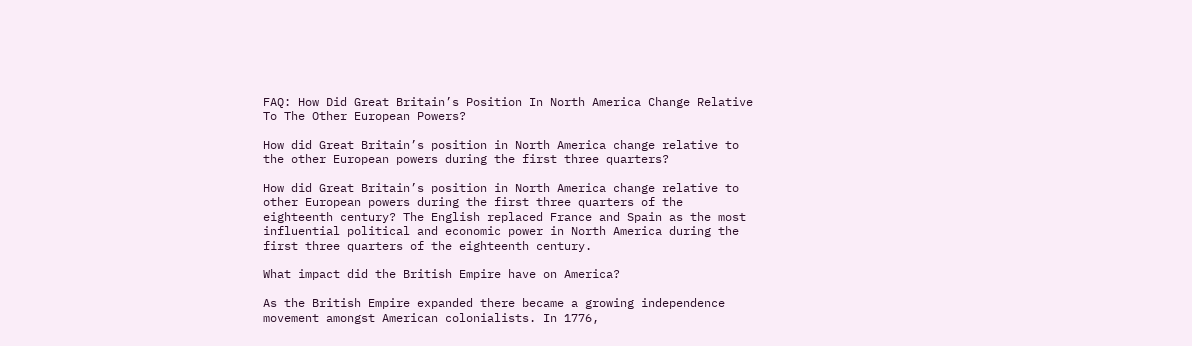FAQ: How Did Great Britain’s Position In North America Change Relative To The Other European Powers?

How did Great Britain’s position in North America change relative to the other European powers during the first three quarters?

How did Great Britain’s position in North America change relative to other European powers during the first three quarters of the eighteenth century? The English replaced France and Spain as the most influential political and economic power in North America during the first three quarters of the eighteenth century.

What impact did the British Empire have on America?

As the British Empire expanded there became a growing independence movement amongst American colonialists. In 1776,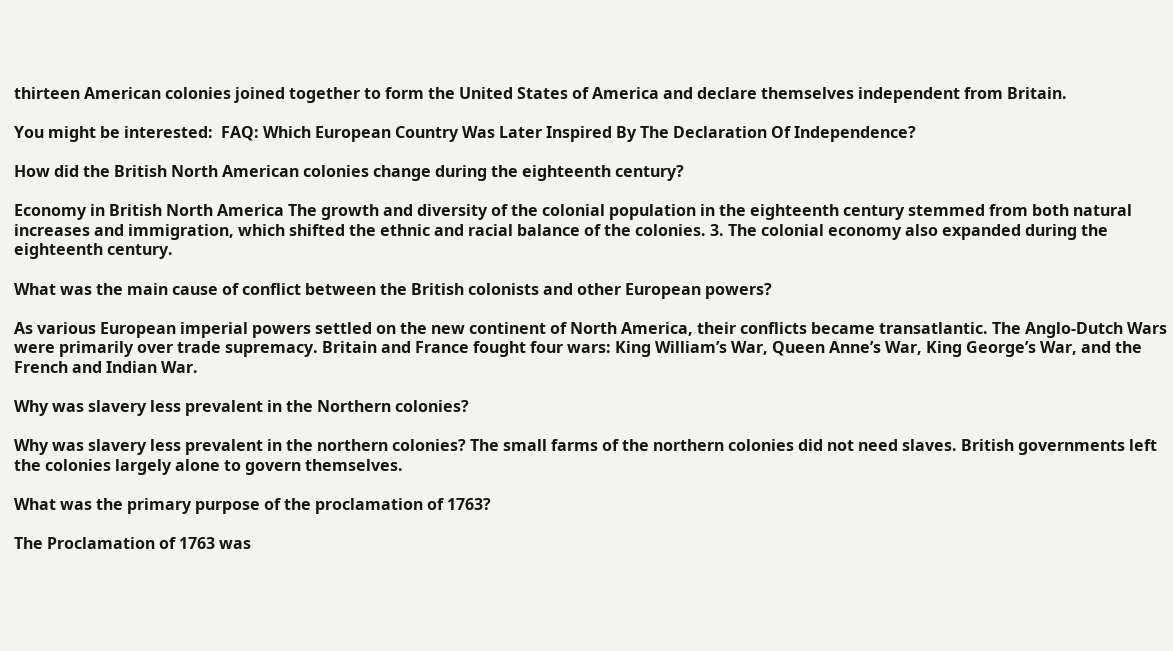thirteen American colonies joined together to form the United States of America and declare themselves independent from Britain.

You might be interested:  FAQ: Which European Country Was Later Inspired By The Declaration Of Independence?

How did the British North American colonies change during the eighteenth century?

Economy in British North America The growth and diversity of the colonial population in the eighteenth century stemmed from both natural increases and immigration, which shifted the ethnic and racial balance of the colonies. 3. The colonial economy also expanded during the eighteenth century.

What was the main cause of conflict between the British colonists and other European powers?

As various European imperial powers settled on the new continent of North America, their conflicts became transatlantic. The Anglo-Dutch Wars were primarily over trade supremacy. Britain and France fought four wars: King William’s War, Queen Anne’s War, King George’s War, and the French and Indian War.

Why was slavery less prevalent in the Northern colonies?

Why was slavery less prevalent in the northern colonies? The small farms of the northern colonies did not need slaves. British governments left the colonies largely alone to govern themselves.

What was the primary purpose of the proclamation of 1763?

The Proclamation of 1763 was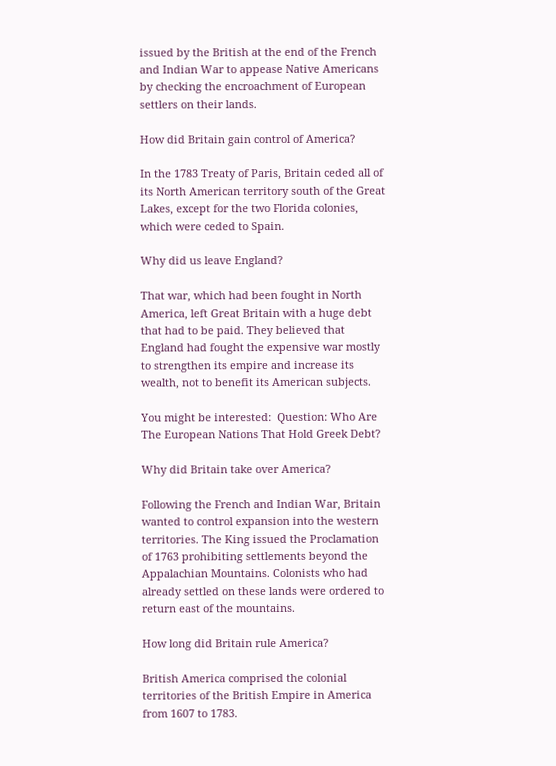issued by the British at the end of the French and Indian War to appease Native Americans by checking the encroachment of European settlers on their lands.

How did Britain gain control of America?

In the 1783 Treaty of Paris, Britain ceded all of its North American territory south of the Great Lakes, except for the two Florida colonies, which were ceded to Spain.

Why did us leave England?

That war, which had been fought in North America, left Great Britain with a huge debt that had to be paid. They believed that England had fought the expensive war mostly to strengthen its empire and increase its wealth, not to benefit its American subjects.

You might be interested:  Question: Who Are The European Nations That Hold Greek Debt?

Why did Britain take over America?

Following the French and Indian War, Britain wanted to control expansion into the western territories. The King issued the Proclamation of 1763 prohibiting settlements beyond the Appalachian Mountains. Colonists who had already settled on these lands were ordered to return east of the mountains.

How long did Britain rule America?

British America comprised the colonial territories of the British Empire in America from 1607 to 1783.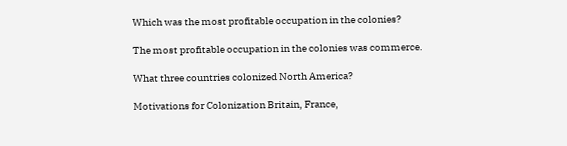Which was the most profitable occupation in the colonies?

The most profitable occupation in the colonies was commerce.

What three countries colonized North America?

Motivations for Colonization Britain, France,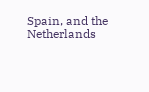Spain, and the Netherlands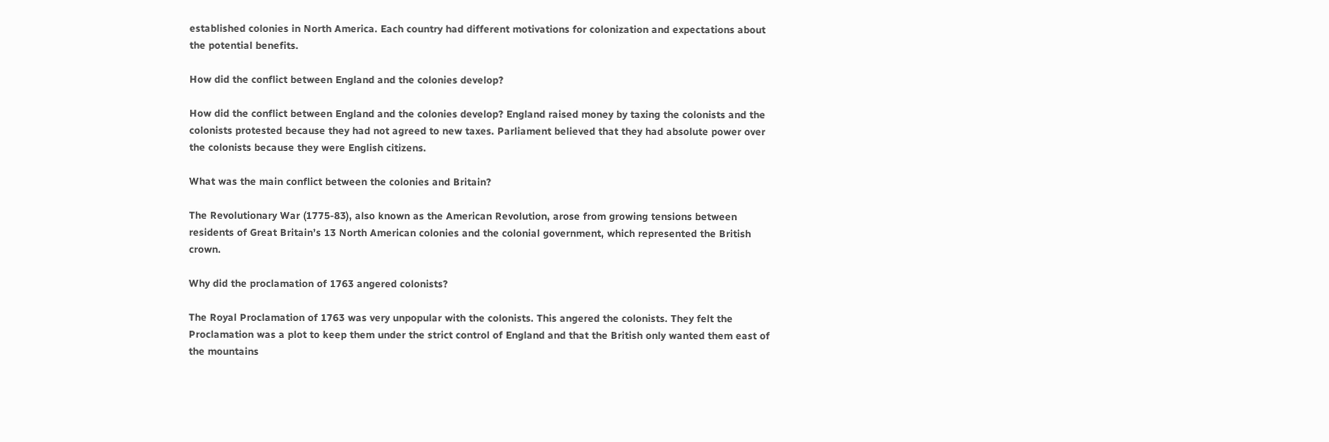established colonies in North America. Each country had different motivations for colonization and expectations about the potential benefits.

How did the conflict between England and the colonies develop?

How did the conflict between England and the colonies develop? England raised money by taxing the colonists and the colonists protested because they had not agreed to new taxes. Parliament believed that they had absolute power over the colonists because they were English citizens.

What was the main conflict between the colonies and Britain?

The Revolutionary War (1775-83), also known as the American Revolution, arose from growing tensions between residents of Great Britain’s 13 North American colonies and the colonial government, which represented the British crown.

Why did the proclamation of 1763 angered colonists?

The Royal Proclamation of 1763 was very unpopular with the colonists. This angered the colonists. They felt the Proclamation was a plot to keep them under the strict control of England and that the British only wanted them east of the mountains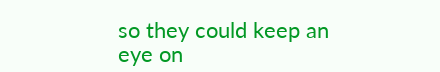so they could keep an eye on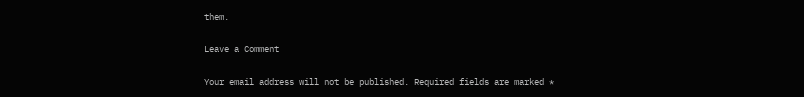them.

Leave a Comment

Your email address will not be published. Required fields are marked *